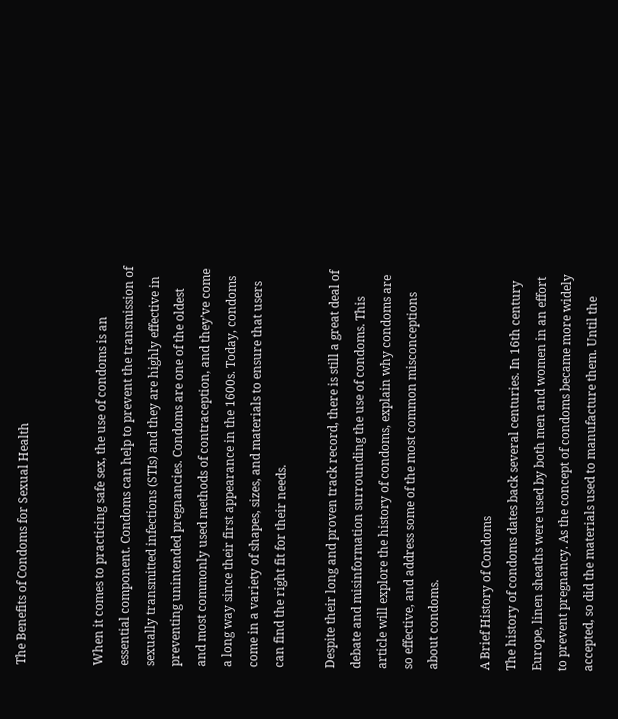The Benefits of Condoms for Sexual Health


When it comes to practicing safe sex, the use of condoms is an essential component. Condoms can help to prevent the transmission of sexually transmitted infections (STIs) and they are highly effective in preventing unintended pregnancies. Condoms are one of the oldest and most commonly used methods of contraception, and they’ve come a long way since their first appearance in the 1600s. Today, condoms come in a variety of shapes, sizes, and materials to ensure that users can find the right fit for their needs.

Despite their long and proven track record, there is still a great deal of debate and misinformation surrounding the use of condoms. This article will explore the history of condoms, explain why condoms are so effective, and address some of the most common misconceptions about condoms.

A Brief History of Condoms
The history of condoms dates back several centuries. In 16th century Europe, linen sheaths were used by both men and women in an effort to prevent pregnancy. As the concept of condoms became more widely accepted, so did the materials used to manufacture them. Until the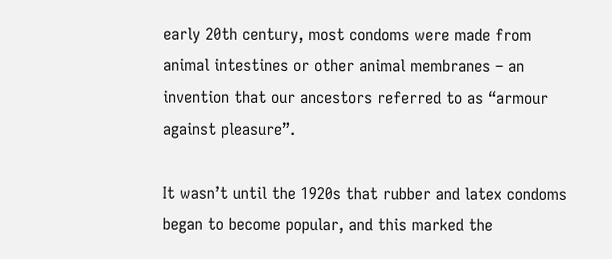early 20th century, most condoms were made from animal intestines or other animal membranes – an invention that our ancestors referred to as “armour against pleasure”.

It wasn’t until the 1920s that rubber and latex condoms began to become popular, and this marked the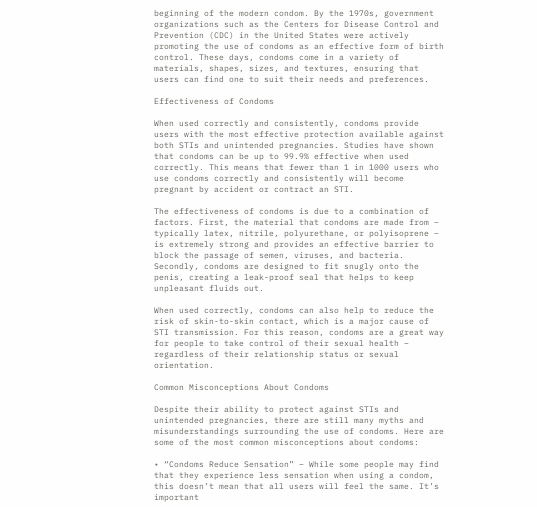beginning of the modern condom. By the 1970s, government organizations such as the Centers for Disease Control and Prevention (CDC) in the United States were actively promoting the use of condoms as an effective form of birth control. These days, condoms come in a variety of materials, shapes, sizes, and textures, ensuring that users can find one to suit their needs and preferences.

Effectiveness of Condoms

When used correctly and consistently, condoms provide users with the most effective protection available against both STIs and unintended pregnancies. Studies have shown that condoms can be up to 99.9% effective when used correctly. This means that fewer than 1 in 1000 users who use condoms correctly and consistently will become pregnant by accident or contract an STI.

The effectiveness of condoms is due to a combination of factors. First, the material that condoms are made from – typically latex, nitrile, polyurethane, or polyisoprene – is extremely strong and provides an effective barrier to block the passage of semen, viruses, and bacteria. Secondly, condoms are designed to fit snugly onto the penis, creating a leak-proof seal that helps to keep unpleasant fluids out.

When used correctly, condoms can also help to reduce the risk of skin-to-skin contact, which is a major cause of STI transmission. For this reason, condoms are a great way for people to take control of their sexual health – regardless of their relationship status or sexual orientation.

Common Misconceptions About Condoms

Despite their ability to protect against STIs and unintended pregnancies, there are still many myths and misunderstandings surrounding the use of condoms. Here are some of the most common misconceptions about condoms:

• “Condoms Reduce Sensation” – While some people may find that they experience less sensation when using a condom, this doesn’t mean that all users will feel the same. It’s important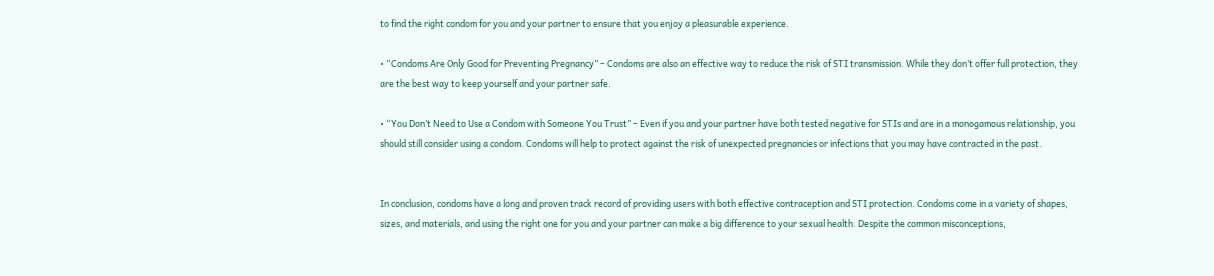to find the right condom for you and your partner to ensure that you enjoy a pleasurable experience.

• “Condoms Are Only Good for Preventing Pregnancy” – Condoms are also an effective way to reduce the risk of STI transmission. While they don’t offer full protection, they are the best way to keep yourself and your partner safe.

• “You Don’t Need to Use a Condom with Someone You Trust” – Even if you and your partner have both tested negative for STIs and are in a monogamous relationship, you should still consider using a condom. Condoms will help to protect against the risk of unexpected pregnancies or infections that you may have contracted in the past.


In conclusion, condoms have a long and proven track record of providing users with both effective contraception and STI protection. Condoms come in a variety of shapes, sizes, and materials, and using the right one for you and your partner can make a big difference to your sexual health. Despite the common misconceptions,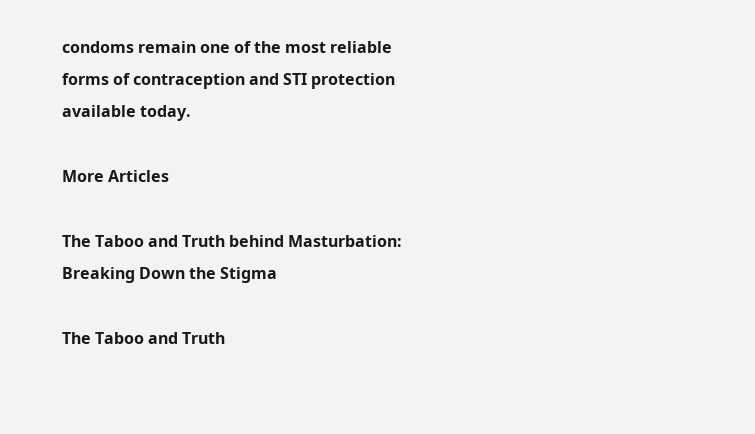condoms remain one of the most reliable forms of contraception and STI protection available today.

More Articles

The Taboo and Truth behind Masturbation: Breaking Down the Stigma

The Taboo and Truth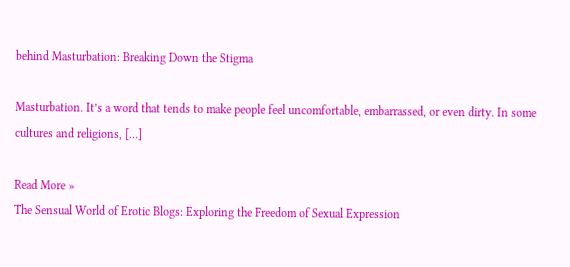behind Masturbation: Breaking Down the Stigma

Masturbation. It’s a word that tends to make people feel uncomfortable, embarrassed, or even dirty. In some cultures and religions, […]

Read More »
The Sensual World of Erotic Blogs: Exploring the Freedom of Sexual Expression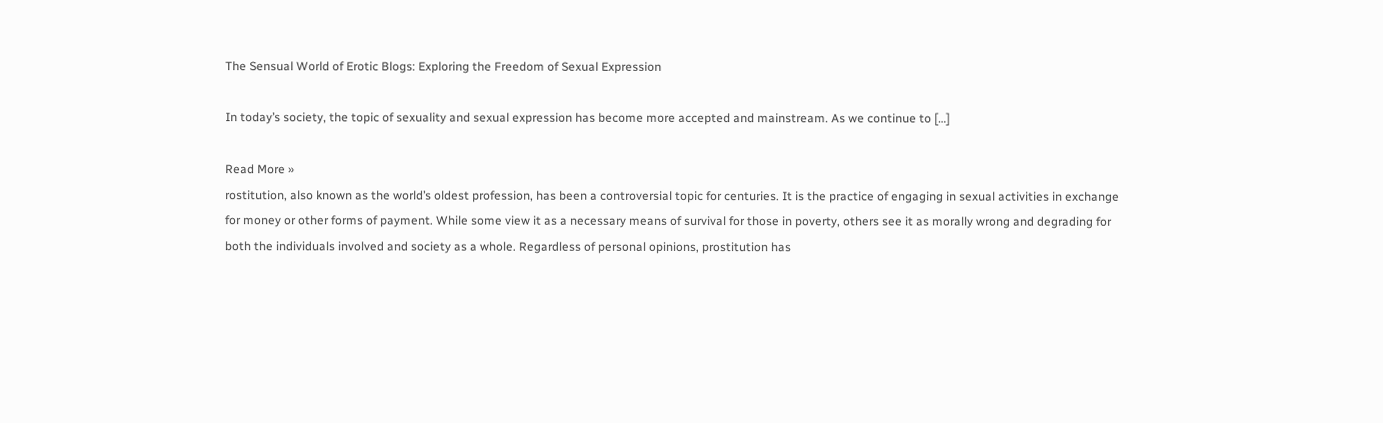The Sensual World of Erotic Blogs: Exploring the Freedom of Sexual Expression

In today’s society, the topic of sexuality and sexual expression has become more accepted and mainstream. As we continue to […]

Read More »
rostitution, also known as the world’s oldest profession, has been a controversial topic for centuries. It is the practice of engaging in sexual activities in exchange for money or other forms of payment. While some view it as a necessary means of survival for those in poverty, others see it as morally wrong and degrading for both the individuals involved and society as a whole. Regardless of personal opinions, prostitution has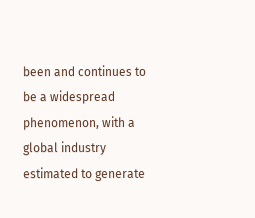been and continues to be a widespread phenomenon, with a global industry estimated to generate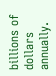billions of dollars annually.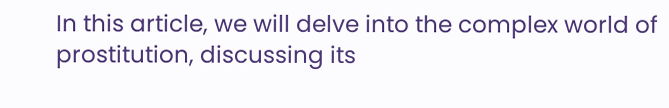In this article, we will delve into the complex world of prostitution, discussing its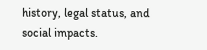history, legal status, and social impacts.